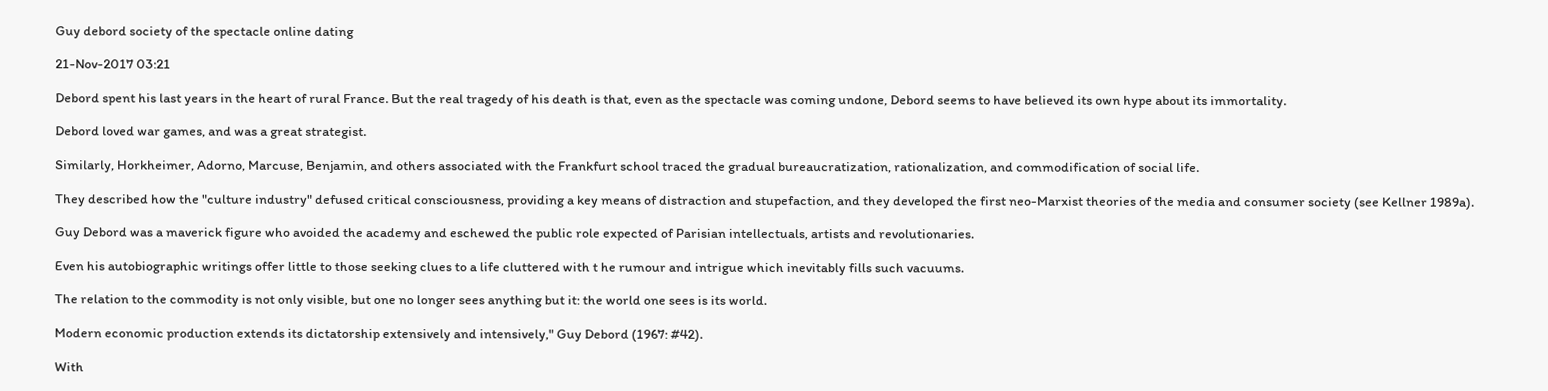Guy debord society of the spectacle online dating

21-Nov-2017 03:21

Debord spent his last years in the heart of rural France. But the real tragedy of his death is that, even as the spectacle was coming undone, Debord seems to have believed its own hype about its immortality.

Debord loved war games, and was a great strategist.

Similarly, Horkheimer, Adorno, Marcuse, Benjamin, and others associated with the Frankfurt school traced the gradual bureaucratization, rationalization, and commodification of social life.

They described how the "culture industry" defused critical consciousness, providing a key means of distraction and stupefaction, and they developed the first neo-Marxist theories of the media and consumer society (see Kellner 1989a).

Guy Debord was a maverick figure who avoided the academy and eschewed the public role expected of Parisian intellectuals, artists and revolutionaries.

Even his autobiographic writings offer little to those seeking clues to a life cluttered with t he rumour and intrigue which inevitably fills such vacuums.

The relation to the commodity is not only visible, but one no longer sees anything but it: the world one sees is its world.

Modern economic production extends its dictatorship extensively and intensively," Guy Debord (1967: #42).

With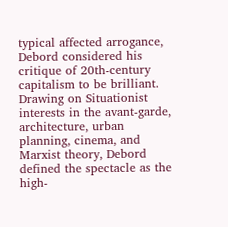typical affected arrogance, Debord considered his critique of 20th-century capitalism to be brilliant. Drawing on Situationist interests in the avant-garde, architecture, urban planning, cinema, and Marxist theory, Debord defined the spectacle as the high-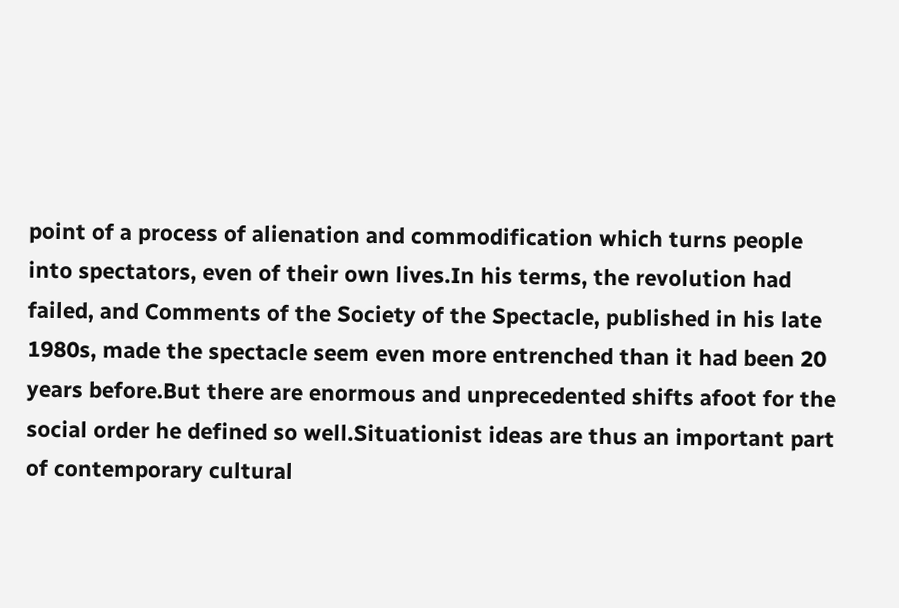point of a process of alienation and commodification which turns people into spectators, even of their own lives.In his terms, the revolution had failed, and Comments of the Society of the Spectacle, published in his late 1980s, made the spectacle seem even more entrenched than it had been 20 years before.But there are enormous and unprecedented shifts afoot for the social order he defined so well.Situationist ideas are thus an important part of contemporary cultural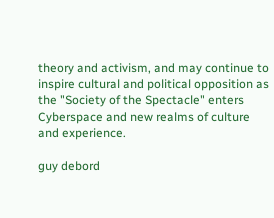theory and activism, and may continue to inspire cultural and political opposition as the "Society of the Spectacle" enters Cyberspace and new realms of culture and experience.

guy debord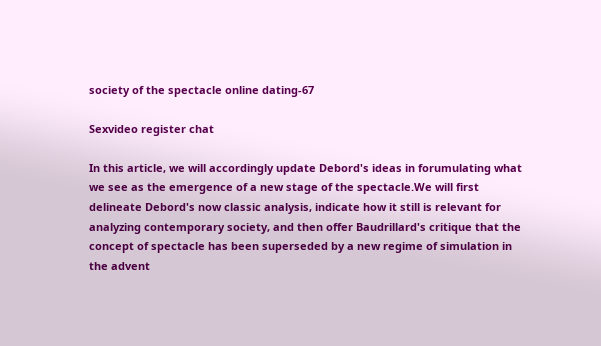society of the spectacle online dating-67

Sexvideo register chat

In this article, we will accordingly update Debord's ideas in forumulating what we see as the emergence of a new stage of the spectacle.We will first delineate Debord's now classic analysis, indicate how it still is relevant for analyzing contemporary society, and then offer Baudrillard's critique that the concept of spectacle has been superseded by a new regime of simulation in the advent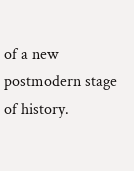of a new postmodern stage of history.